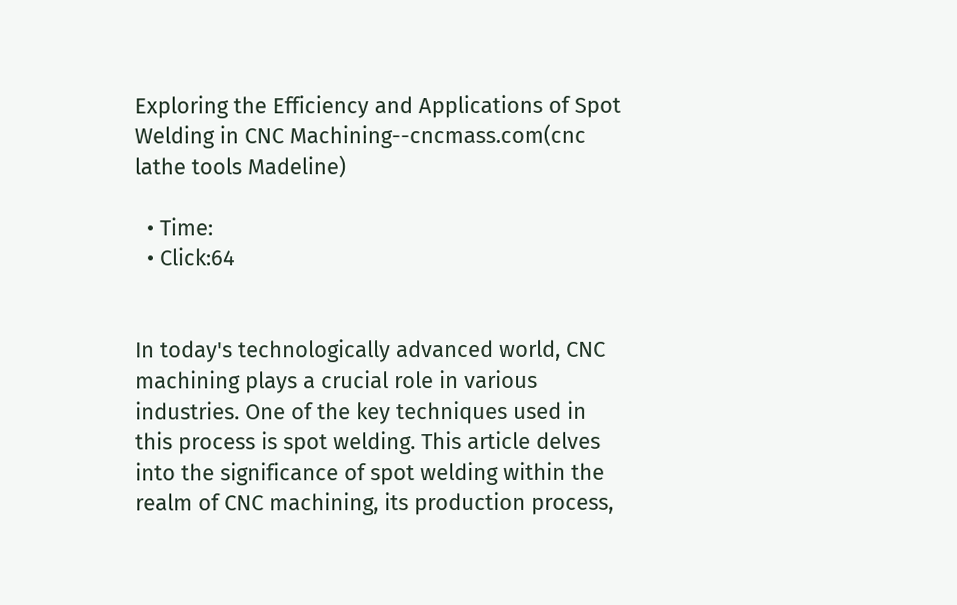Exploring the Efficiency and Applications of Spot Welding in CNC Machining--cncmass.com(cnc lathe tools Madeline)

  • Time:
  • Click:64


In today's technologically advanced world, CNC machining plays a crucial role in various industries. One of the key techniques used in this process is spot welding. This article delves into the significance of spot welding within the realm of CNC machining, its production process,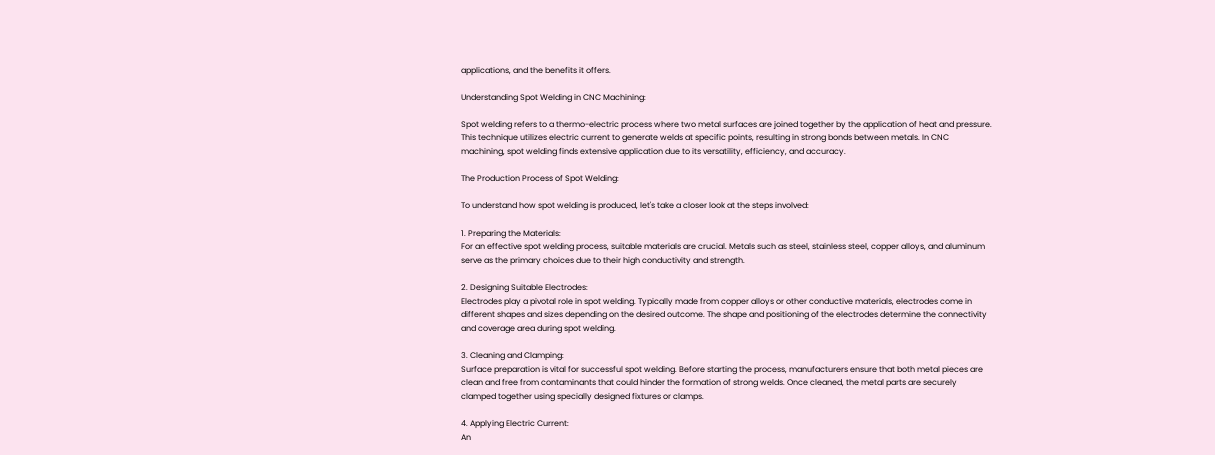applications, and the benefits it offers.

Understanding Spot Welding in CNC Machining:

Spot welding refers to a thermo-electric process where two metal surfaces are joined together by the application of heat and pressure. This technique utilizes electric current to generate welds at specific points, resulting in strong bonds between metals. In CNC machining, spot welding finds extensive application due to its versatility, efficiency, and accuracy.

The Production Process of Spot Welding:

To understand how spot welding is produced, let's take a closer look at the steps involved:

1. Preparing the Materials:
For an effective spot welding process, suitable materials are crucial. Metals such as steel, stainless steel, copper alloys, and aluminum serve as the primary choices due to their high conductivity and strength.

2. Designing Suitable Electrodes:
Electrodes play a pivotal role in spot welding. Typically made from copper alloys or other conductive materials, electrodes come in different shapes and sizes depending on the desired outcome. The shape and positioning of the electrodes determine the connectivity and coverage area during spot welding.

3. Cleaning and Clamping:
Surface preparation is vital for successful spot welding. Before starting the process, manufacturers ensure that both metal pieces are clean and free from contaminants that could hinder the formation of strong welds. Once cleaned, the metal parts are securely clamped together using specially designed fixtures or clamps.

4. Applying Electric Current:
An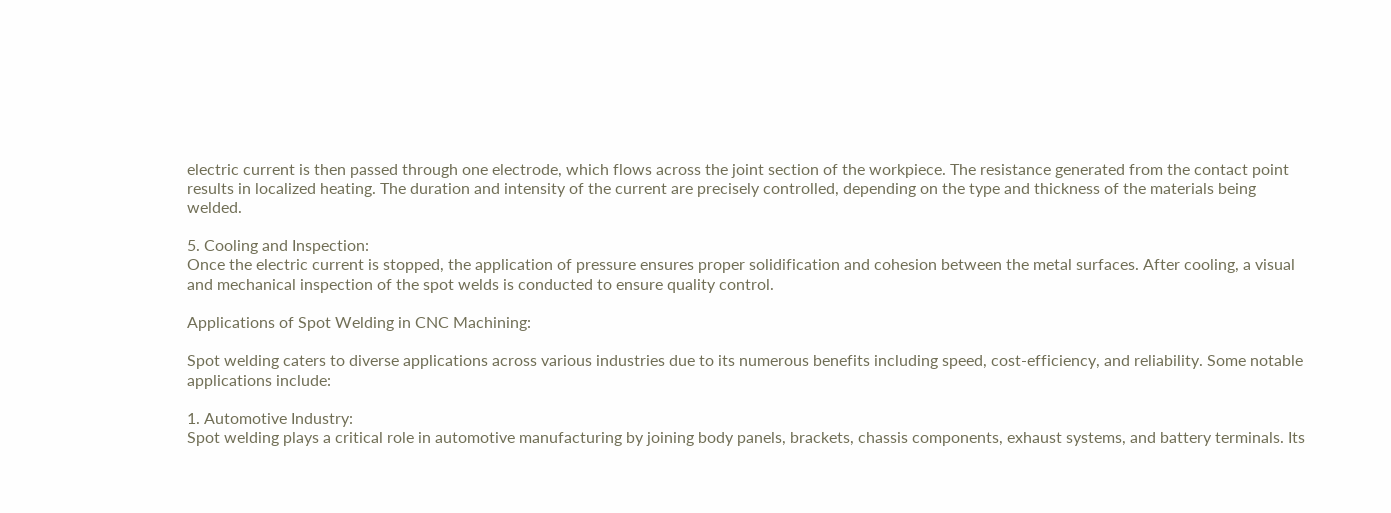electric current is then passed through one electrode, which flows across the joint section of the workpiece. The resistance generated from the contact point results in localized heating. The duration and intensity of the current are precisely controlled, depending on the type and thickness of the materials being welded.

5. Cooling and Inspection:
Once the electric current is stopped, the application of pressure ensures proper solidification and cohesion between the metal surfaces. After cooling, a visual and mechanical inspection of the spot welds is conducted to ensure quality control.

Applications of Spot Welding in CNC Machining:

Spot welding caters to diverse applications across various industries due to its numerous benefits including speed, cost-efficiency, and reliability. Some notable applications include:

1. Automotive Industry:
Spot welding plays a critical role in automotive manufacturing by joining body panels, brackets, chassis components, exhaust systems, and battery terminals. Its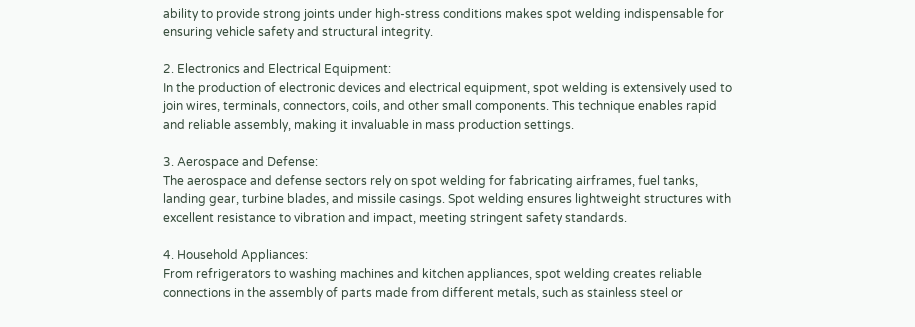ability to provide strong joints under high-stress conditions makes spot welding indispensable for ensuring vehicle safety and structural integrity.

2. Electronics and Electrical Equipment:
In the production of electronic devices and electrical equipment, spot welding is extensively used to join wires, terminals, connectors, coils, and other small components. This technique enables rapid and reliable assembly, making it invaluable in mass production settings.

3. Aerospace and Defense:
The aerospace and defense sectors rely on spot welding for fabricating airframes, fuel tanks, landing gear, turbine blades, and missile casings. Spot welding ensures lightweight structures with excellent resistance to vibration and impact, meeting stringent safety standards.

4. Household Appliances:
From refrigerators to washing machines and kitchen appliances, spot welding creates reliable connections in the assembly of parts made from different metals, such as stainless steel or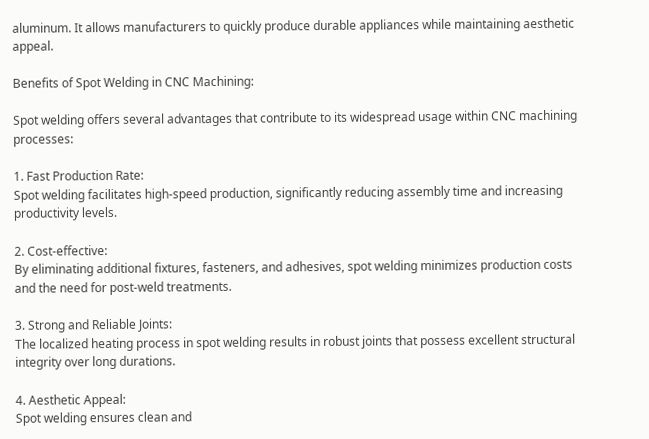aluminum. It allows manufacturers to quickly produce durable appliances while maintaining aesthetic appeal.

Benefits of Spot Welding in CNC Machining:

Spot welding offers several advantages that contribute to its widespread usage within CNC machining processes:

1. Fast Production Rate:
Spot welding facilitates high-speed production, significantly reducing assembly time and increasing productivity levels.

2. Cost-effective:
By eliminating additional fixtures, fasteners, and adhesives, spot welding minimizes production costs and the need for post-weld treatments.

3. Strong and Reliable Joints:
The localized heating process in spot welding results in robust joints that possess excellent structural integrity over long durations.

4. Aesthetic Appeal:
Spot welding ensures clean and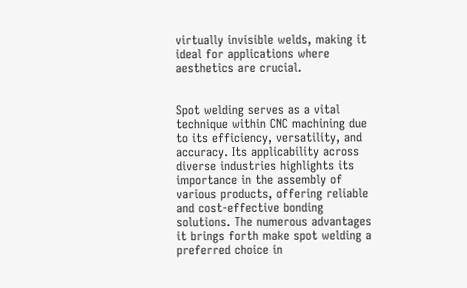virtually invisible welds, making it ideal for applications where aesthetics are crucial.


Spot welding serves as a vital technique within CNC machining due to its efficiency, versatility, and accuracy. Its applicability across diverse industries highlights its importance in the assembly of various products, offering reliable and cost-effective bonding solutions. The numerous advantages it brings forth make spot welding a preferred choice in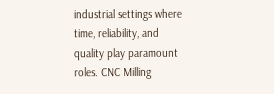industrial settings where time, reliability, and quality play paramount roles. CNC Milling